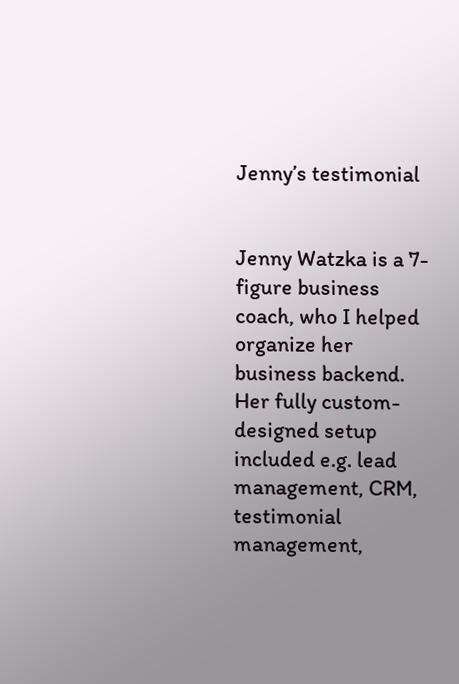Jenny’s testimonial


Jenny Watzka is a 7-figure business coach, who I helped organize her business backend. Her fully custom-designed setup included e.g. lead management, CRM, testimonial management,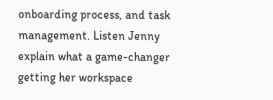onboarding process, and task management. Listen Jenny explain what a game-changer getting her workspace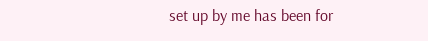set up by me has been for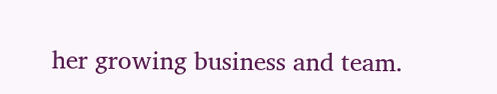her growing business and team.